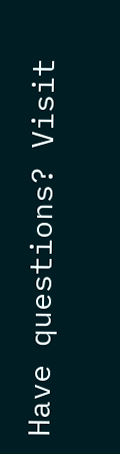Have questions? Visit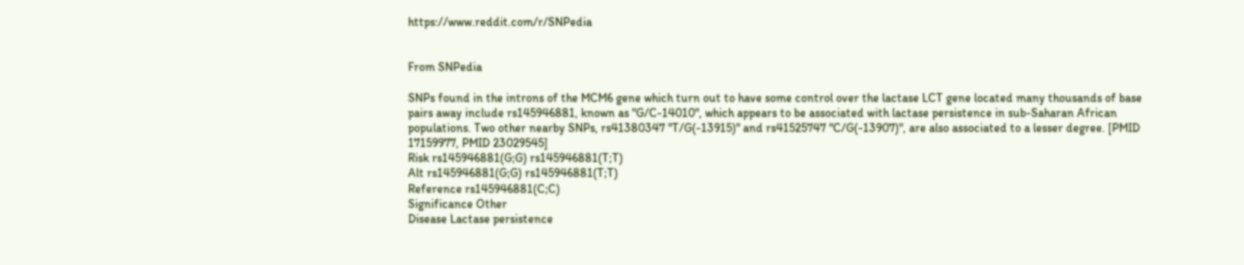https://www.reddit.com/r/SNPedia


From SNPedia

SNPs found in the introns of the MCM6 gene which turn out to have some control over the lactase LCT gene located many thousands of base pairs away include rs145946881, known as "G/C-14010", which appears to be associated with lactase persistence in sub-Saharan African populations. Two other nearby SNPs, rs41380347 "T/G(-13915)" and rs41525747 "C/G(-13907)", are also associated to a lesser degree. [PMID 17159977, PMID 23029545]
Risk rs145946881(G;G) rs145946881(T;T)
Alt rs145946881(G;G) rs145946881(T;T)
Reference rs145946881(C;C)
Significance Other
Disease Lactase persistence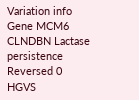Variation info
Gene MCM6
CLNDBN Lactase persistence
Reversed 0
HGVS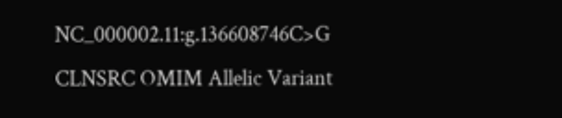NC_000002.11:g.136608746C>G
CLNSRC OMIM Allelic Variant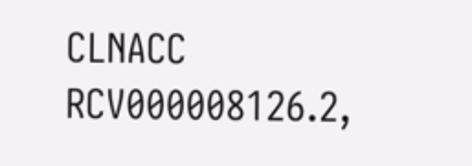CLNACC RCV000008126.2,